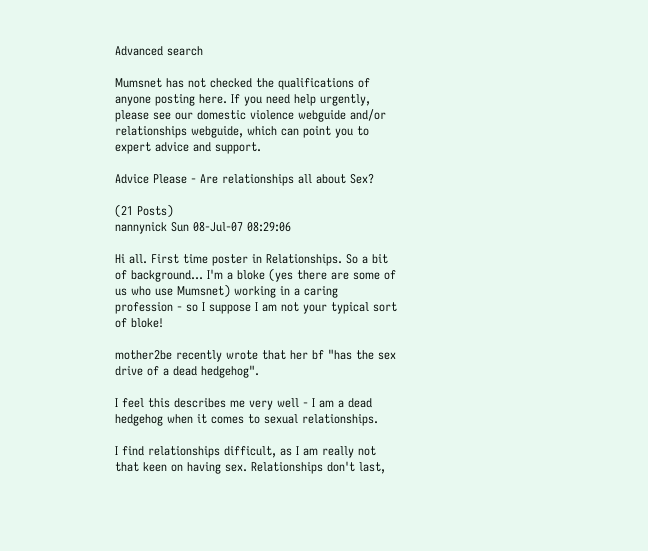Advanced search

Mumsnet has not checked the qualifications of anyone posting here. If you need help urgently, please see our domestic violence webguide and/or relationships webguide, which can point you to expert advice and support.

Advice Please - Are relationships all about Sex?

(21 Posts)
nannynick Sun 08-Jul-07 08:29:06

Hi all. First time poster in Relationships. So a bit of background... I'm a bloke (yes there are some of us who use Mumsnet) working in a caring profession - so I suppose I am not your typical sort of bloke!

mother2be recently wrote that her bf "has the sex drive of a dead hedgehog".

I feel this describes me very well - I am a dead hedgehog when it comes to sexual relationships.

I find relationships difficult, as I am really not that keen on having sex. Relationships don't last,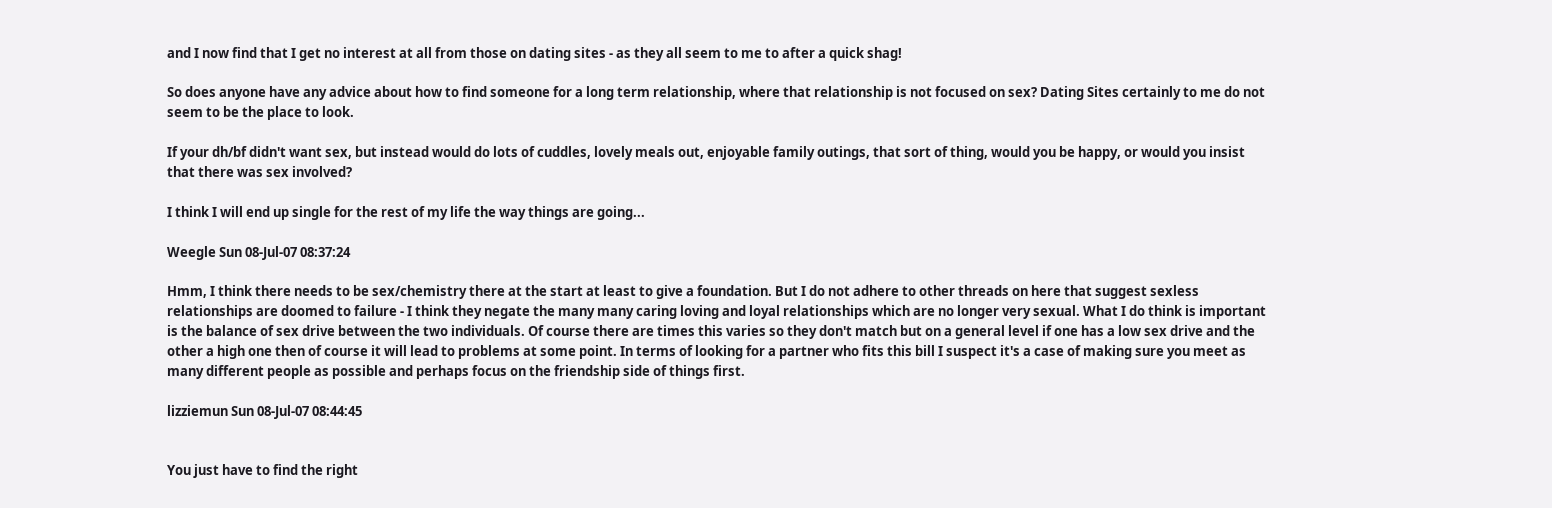and I now find that I get no interest at all from those on dating sites - as they all seem to me to after a quick shag!

So does anyone have any advice about how to find someone for a long term relationship, where that relationship is not focused on sex? Dating Sites certainly to me do not seem to be the place to look.

If your dh/bf didn't want sex, but instead would do lots of cuddles, lovely meals out, enjoyable family outings, that sort of thing, would you be happy, or would you insist that there was sex involved?

I think I will end up single for the rest of my life the way things are going...

Weegle Sun 08-Jul-07 08:37:24

Hmm, I think there needs to be sex/chemistry there at the start at least to give a foundation. But I do not adhere to other threads on here that suggest sexless relationships are doomed to failure - I think they negate the many many caring loving and loyal relationships which are no longer very sexual. What I do think is important is the balance of sex drive between the two individuals. Of course there are times this varies so they don't match but on a general level if one has a low sex drive and the other a high one then of course it will lead to problems at some point. In terms of looking for a partner who fits this bill I suspect it's a case of making sure you meet as many different people as possible and perhaps focus on the friendship side of things first.

lizziemun Sun 08-Jul-07 08:44:45


You just have to find the right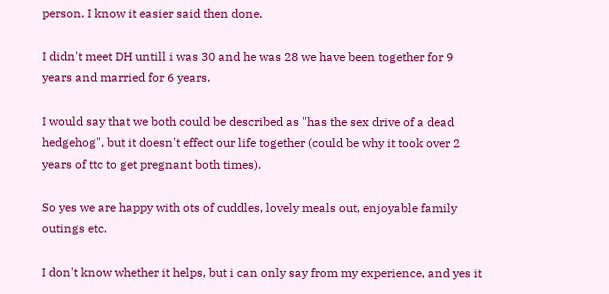person. I know it easier said then done.

I didn't meet DH untill i was 30 and he was 28 we have been together for 9 years and married for 6 years.

I would say that we both could be described as "has the sex drive of a dead hedgehog", but it doesn't effect our life together (could be why it took over 2 years of ttc to get pregnant both times).

So yes we are happy with ots of cuddles, lovely meals out, enjoyable family outings etc.

I don't know whether it helps, but i can only say from my experience, and yes it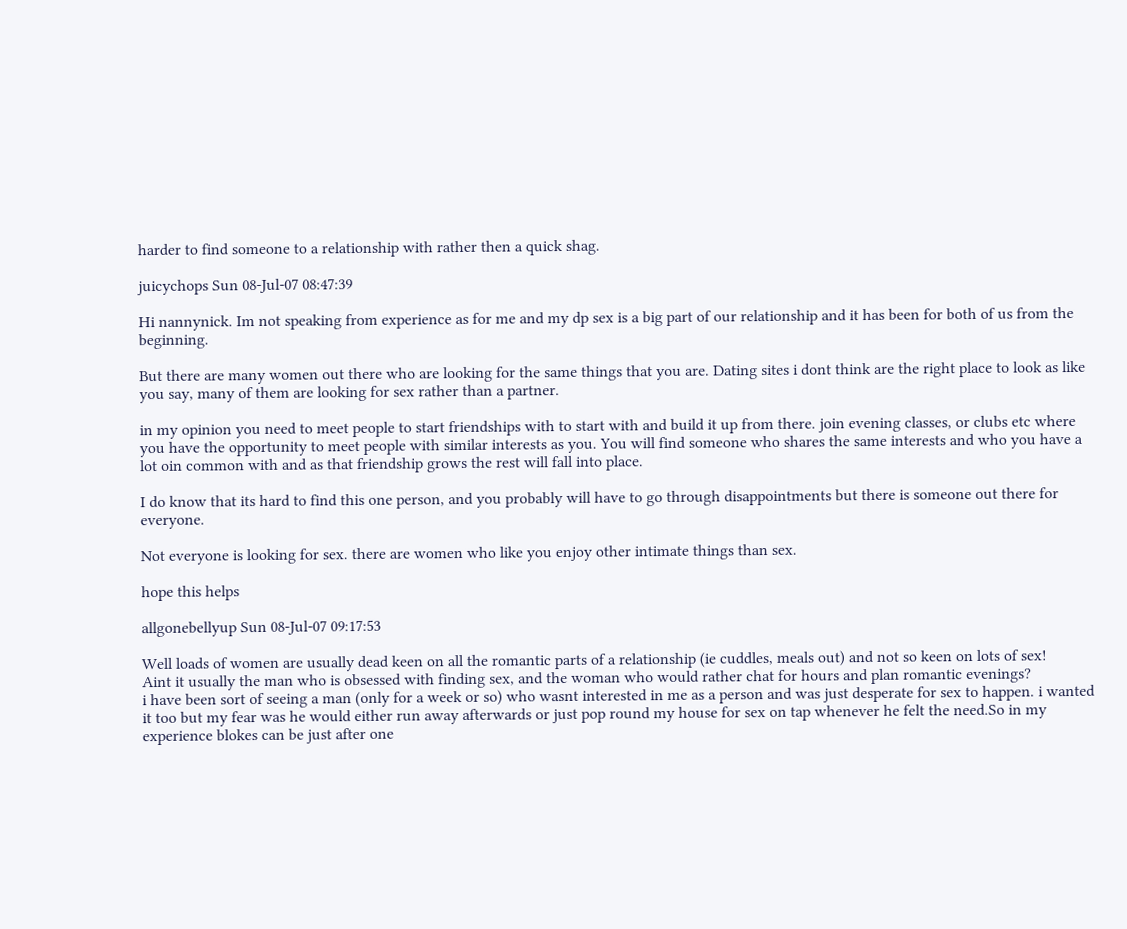harder to find someone to a relationship with rather then a quick shag.

juicychops Sun 08-Jul-07 08:47:39

Hi nannynick. Im not speaking from experience as for me and my dp sex is a big part of our relationship and it has been for both of us from the beginning.

But there are many women out there who are looking for the same things that you are. Dating sites i dont think are the right place to look as like you say, many of them are looking for sex rather than a partner.

in my opinion you need to meet people to start friendships with to start with and build it up from there. join evening classes, or clubs etc where you have the opportunity to meet people with similar interests as you. You will find someone who shares the same interests and who you have a lot oin common with and as that friendship grows the rest will fall into place.

I do know that its hard to find this one person, and you probably will have to go through disappointments but there is someone out there for everyone.

Not everyone is looking for sex. there are women who like you enjoy other intimate things than sex.

hope this helps

allgonebellyup Sun 08-Jul-07 09:17:53

Well loads of women are usually dead keen on all the romantic parts of a relationship (ie cuddles, meals out) and not so keen on lots of sex!
Aint it usually the man who is obsessed with finding sex, and the woman who would rather chat for hours and plan romantic evenings?
i have been sort of seeing a man (only for a week or so) who wasnt interested in me as a person and was just desperate for sex to happen. i wanted it too but my fear was he would either run away afterwards or just pop round my house for sex on tap whenever he felt the need.So in my experience blokes can be just after one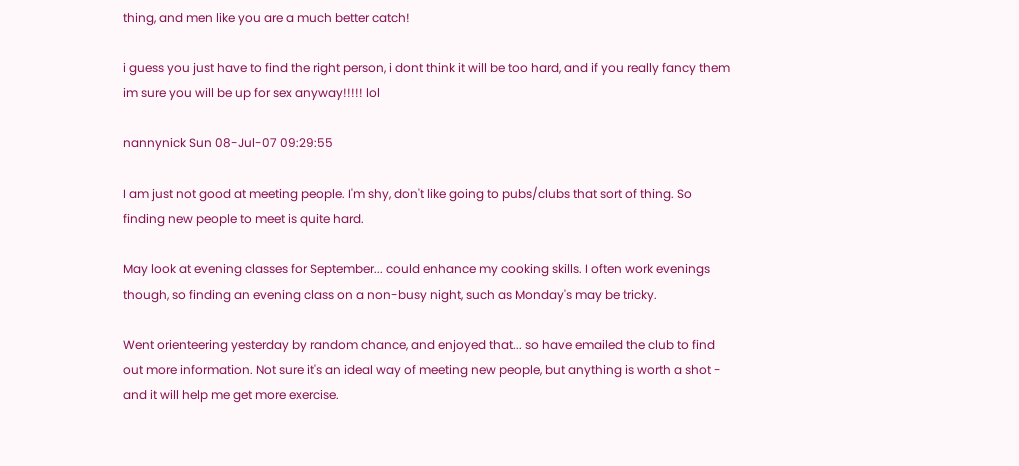thing, and men like you are a much better catch!

i guess you just have to find the right person, i dont think it will be too hard, and if you really fancy them im sure you will be up for sex anyway!!!!! lol

nannynick Sun 08-Jul-07 09:29:55

I am just not good at meeting people. I'm shy, don't like going to pubs/clubs that sort of thing. So finding new people to meet is quite hard.

May look at evening classes for September... could enhance my cooking skills. I often work evenings though, so finding an evening class on a non-busy night, such as Monday's may be tricky.

Went orienteering yesterday by random chance, and enjoyed that... so have emailed the club to find out more information. Not sure it's an ideal way of meeting new people, but anything is worth a shot - and it will help me get more exercise.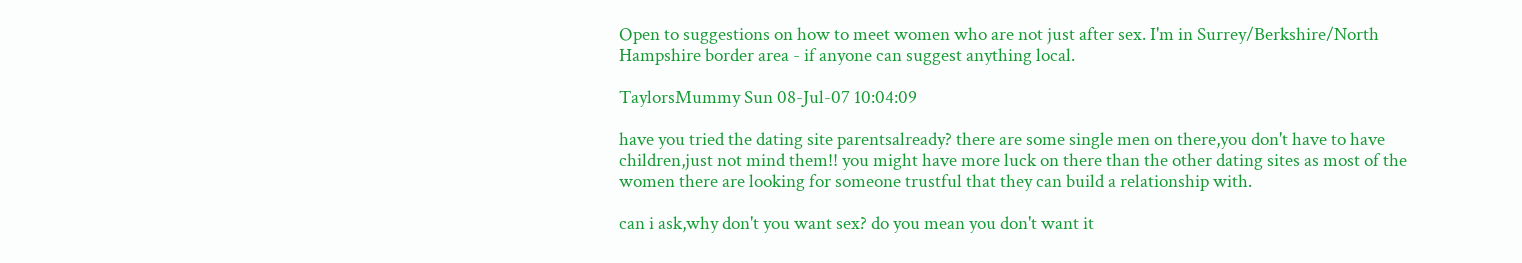Open to suggestions on how to meet women who are not just after sex. I'm in Surrey/Berkshire/North Hampshire border area - if anyone can suggest anything local.

TaylorsMummy Sun 08-Jul-07 10:04:09

have you tried the dating site parentsalready? there are some single men on there,you don't have to have children,just not mind them!! you might have more luck on there than the other dating sites as most of the women there are looking for someone trustful that they can build a relationship with.

can i ask,why don't you want sex? do you mean you don't want it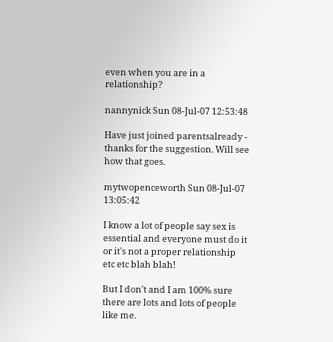even when you are in a relationship?

nannynick Sun 08-Jul-07 12:53:48

Have just joined parentsalready - thanks for the suggestion. Will see how that goes.

mytwopenceworth Sun 08-Jul-07 13:05:42

I know a lot of people say sex is essential and everyone must do it or it's not a proper relationship etc etc blah blah!

But I don't and I am 100% sure there are lots and lots of people like me.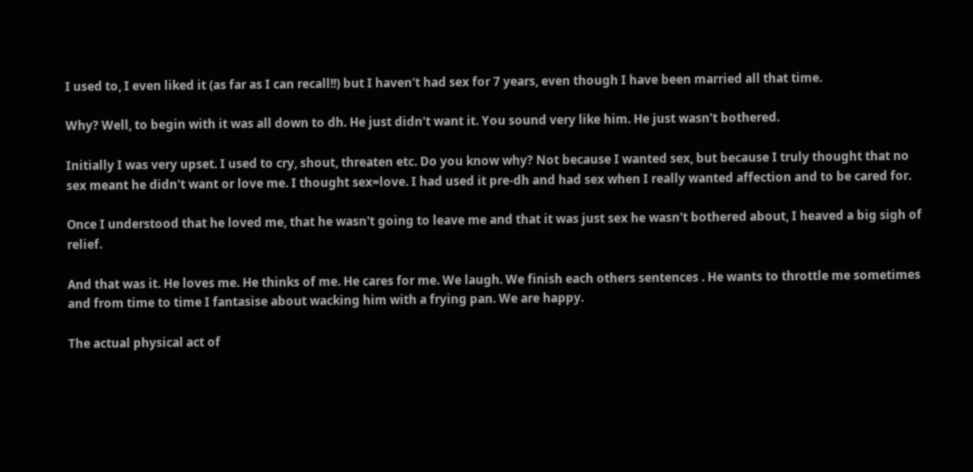I used to, I even liked it (as far as I can recall!!) but I haven't had sex for 7 years, even though I have been married all that time.

Why? Well, to begin with it was all down to dh. He just didn't want it. You sound very like him. He just wasn't bothered.

Initially I was very upset. I used to cry, shout, threaten etc. Do you know why? Not because I wanted sex, but because I truly thought that no sex meant he didn't want or love me. I thought sex=love. I had used it pre-dh and had sex when I really wanted affection and to be cared for.

Once I understood that he loved me, that he wasn't going to leave me and that it was just sex he wasn't bothered about, I heaved a big sigh of relief.

And that was it. He loves me. He thinks of me. He cares for me. We laugh. We finish each others sentences . He wants to throttle me sometimes and from time to time I fantasise about wacking him with a frying pan. We are happy.

The actual physical act of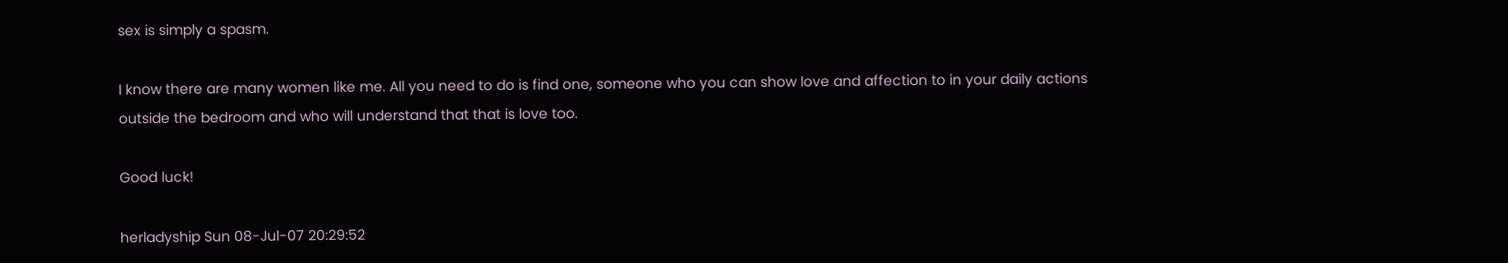sex is simply a spasm.

I know there are many women like me. All you need to do is find one, someone who you can show love and affection to in your daily actions outside the bedroom and who will understand that that is love too.

Good luck!

herladyship Sun 08-Jul-07 20:29:52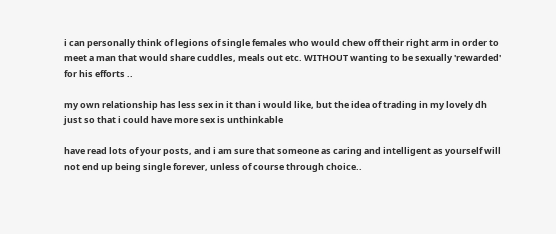i can personally think of legions of single females who would chew off their right arm in order to meet a man that would share cuddles, meals out etc. WITHOUT wanting to be sexually 'rewarded' for his efforts ..

my own relationship has less sex in it than i would like, but the idea of trading in my lovely dh just so that i could have more sex is unthinkable

have read lots of your posts, and i am sure that someone as caring and intelligent as yourself will not end up being single forever, unless of course through choice..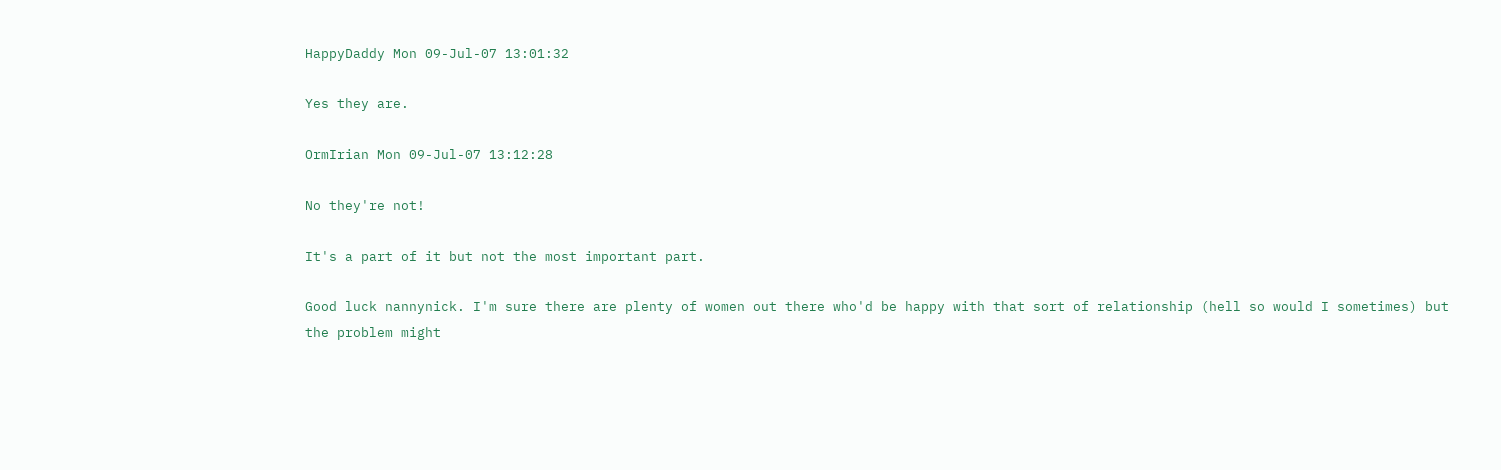HappyDaddy Mon 09-Jul-07 13:01:32

Yes they are.

OrmIrian Mon 09-Jul-07 13:12:28

No they're not!

It's a part of it but not the most important part.

Good luck nannynick. I'm sure there are plenty of women out there who'd be happy with that sort of relationship (hell so would I sometimes) but the problem might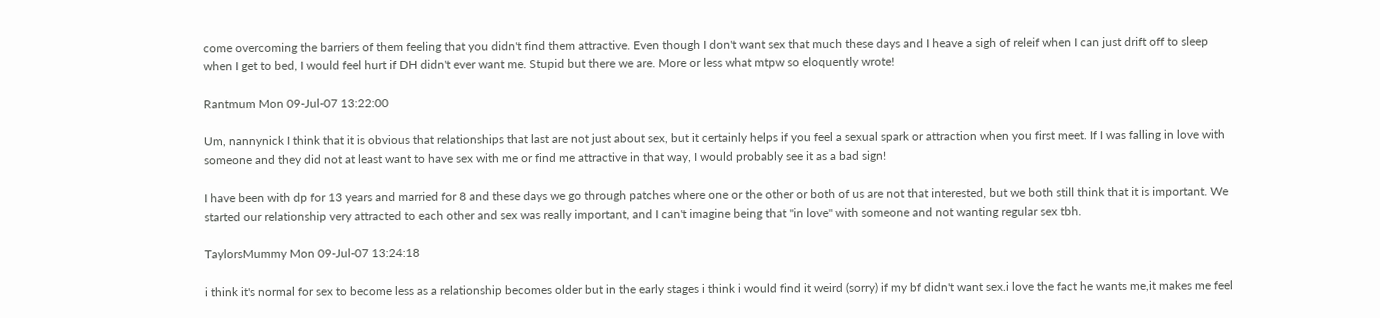come overcoming the barriers of them feeling that you didn't find them attractive. Even though I don't want sex that much these days and I heave a sigh of releif when I can just drift off to sleep when I get to bed, I would feel hurt if DH didn't ever want me. Stupid but there we are. More or less what mtpw so eloquently wrote!

Rantmum Mon 09-Jul-07 13:22:00

Um, nannynick I think that it is obvious that relationships that last are not just about sex, but it certainly helps if you feel a sexual spark or attraction when you first meet. If I was falling in love with someone and they did not at least want to have sex with me or find me attractive in that way, I would probably see it as a bad sign!

I have been with dp for 13 years and married for 8 and these days we go through patches where one or the other or both of us are not that interested, but we both still think that it is important. We started our relationship very attracted to each other and sex was really important, and I can't imagine being that "in love" with someone and not wanting regular sex tbh.

TaylorsMummy Mon 09-Jul-07 13:24:18

i think it's normal for sex to become less as a relationship becomes older but in the early stages i think i would find it weird (sorry) if my bf didn't want sex.i love the fact he wants me,it makes me feel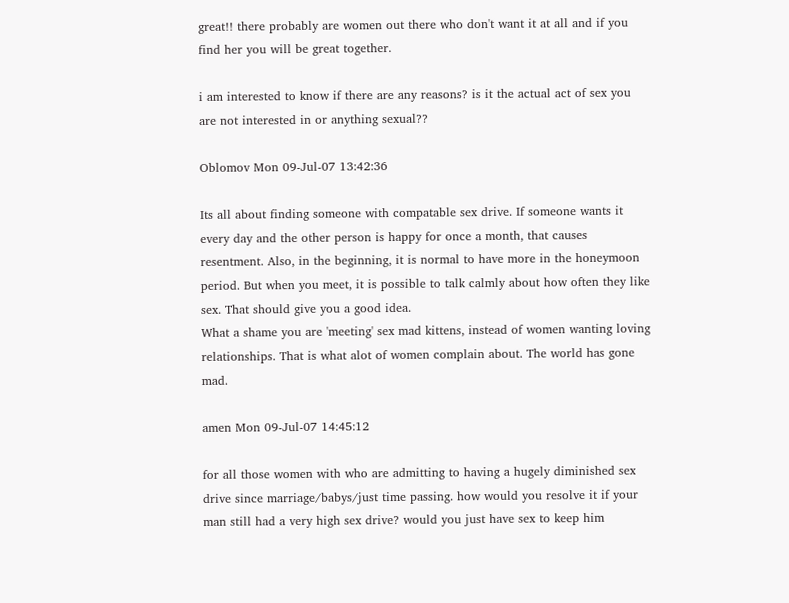great!! there probably are women out there who don't want it at all and if you find her you will be great together.

i am interested to know if there are any reasons? is it the actual act of sex you are not interested in or anything sexual??

Oblomov Mon 09-Jul-07 13:42:36

Its all about finding someone with compatable sex drive. If someone wants it every day and the other person is happy for once a month, that causes resentment. Also, in the beginning, it is normal to have more in the honeymoon period. But when you meet, it is possible to talk calmly about how often they like sex. That should give you a good idea.
What a shame you are 'meeting' sex mad kittens, instead of women wanting loving relationships. That is what alot of women complain about. The world has gone mad.

amen Mon 09-Jul-07 14:45:12

for all those women with who are admitting to having a hugely diminished sex drive since marriage/babys/just time passing. how would you resolve it if your man still had a very high sex drive? would you just have sex to keep him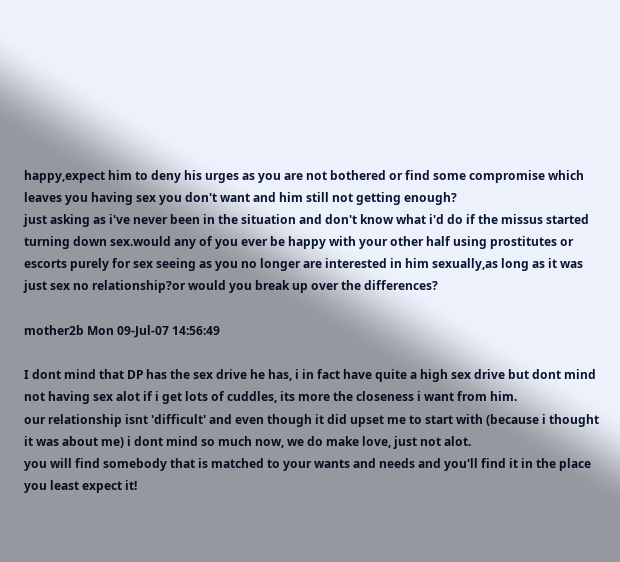happy,expect him to deny his urges as you are not bothered or find some compromise which leaves you having sex you don't want and him still not getting enough?
just asking as i've never been in the situation and don't know what i'd do if the missus started turning down sex.would any of you ever be happy with your other half using prostitutes or escorts purely for sex seeing as you no longer are interested in him sexually,as long as it was just sex no relationship?or would you break up over the differences?

mother2b Mon 09-Jul-07 14:56:49

I dont mind that DP has the sex drive he has, i in fact have quite a high sex drive but dont mind not having sex alot if i get lots of cuddles, its more the closeness i want from him.
our relationship isnt 'difficult' and even though it did upset me to start with (because i thought it was about me) i dont mind so much now, we do make love, just not alot.
you will find somebody that is matched to your wants and needs and you'll find it in the place you least expect it!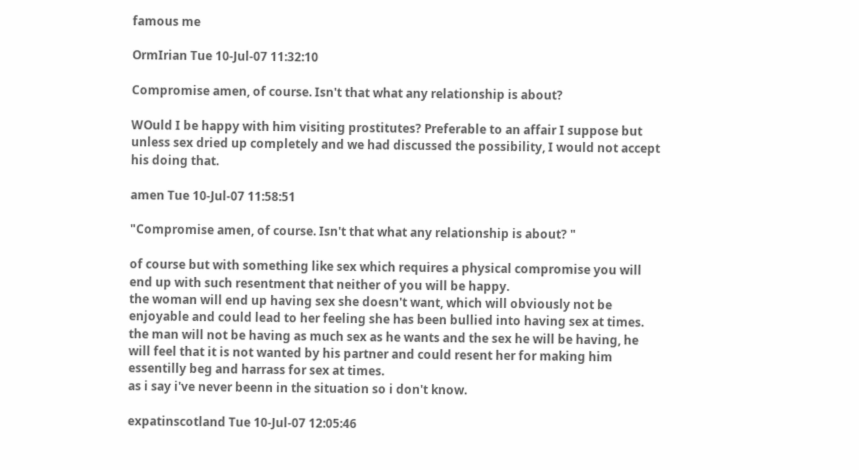famous me

OrmIrian Tue 10-Jul-07 11:32:10

Compromise amen, of course. Isn't that what any relationship is about?

WOuld I be happy with him visiting prostitutes? Preferable to an affair I suppose but unless sex dried up completely and we had discussed the possibility, I would not accept his doing that.

amen Tue 10-Jul-07 11:58:51

"Compromise amen, of course. Isn't that what any relationship is about? "

of course but with something like sex which requires a physical compromise you will end up with such resentment that neither of you will be happy.
the woman will end up having sex she doesn't want, which will obviously not be enjoyable and could lead to her feeling she has been bullied into having sex at times.
the man will not be having as much sex as he wants and the sex he will be having, he will feel that it is not wanted by his partner and could resent her for making him essentilly beg and harrass for sex at times.
as i say i've never beenn in the situation so i don't know.

expatinscotland Tue 10-Jul-07 12:05:46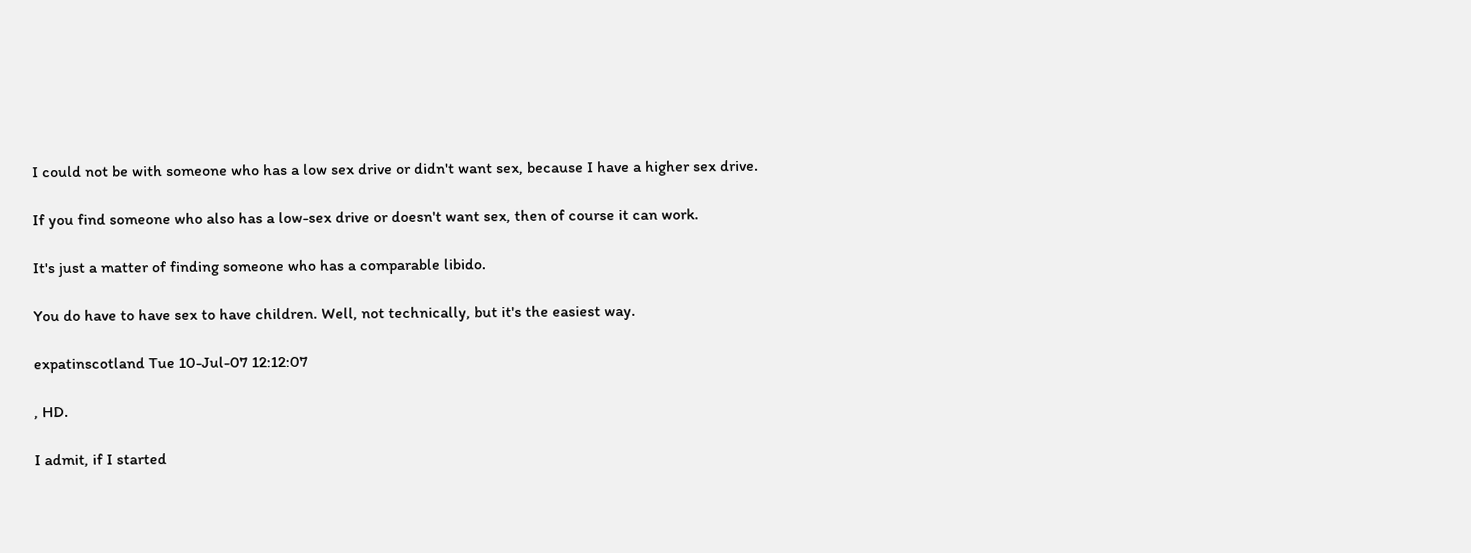I could not be with someone who has a low sex drive or didn't want sex, because I have a higher sex drive.

If you find someone who also has a low-sex drive or doesn't want sex, then of course it can work.

It's just a matter of finding someone who has a comparable libido.

You do have to have sex to have children. Well, not technically, but it's the easiest way.

expatinscotland Tue 10-Jul-07 12:12:07

, HD.

I admit, if I started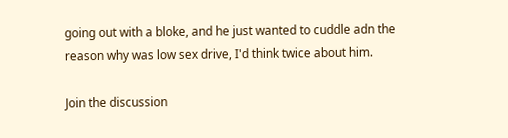going out with a bloke, and he just wanted to cuddle adn the reason why was low sex drive, I'd think twice about him.

Join the discussion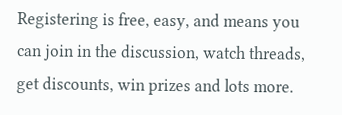Registering is free, easy, and means you can join in the discussion, watch threads, get discounts, win prizes and lots more.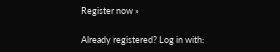Register now »

Already registered? Log in with: